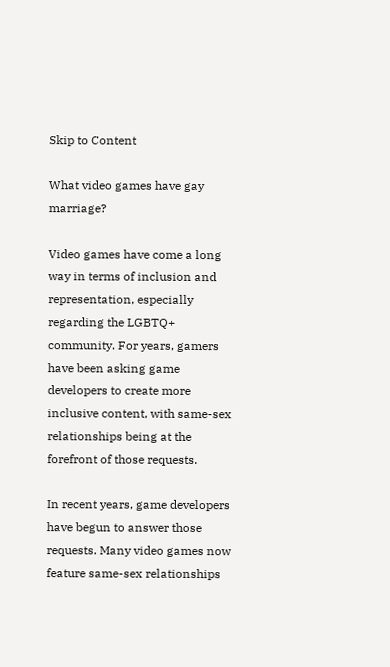Skip to Content

What video games have gay marriage?

Video games have come a long way in terms of inclusion and representation, especially regarding the LGBTQ+ community. For years, gamers have been asking game developers to create more inclusive content, with same-sex relationships being at the forefront of those requests.

In recent years, game developers have begun to answer those requests. Many video games now feature same-sex relationships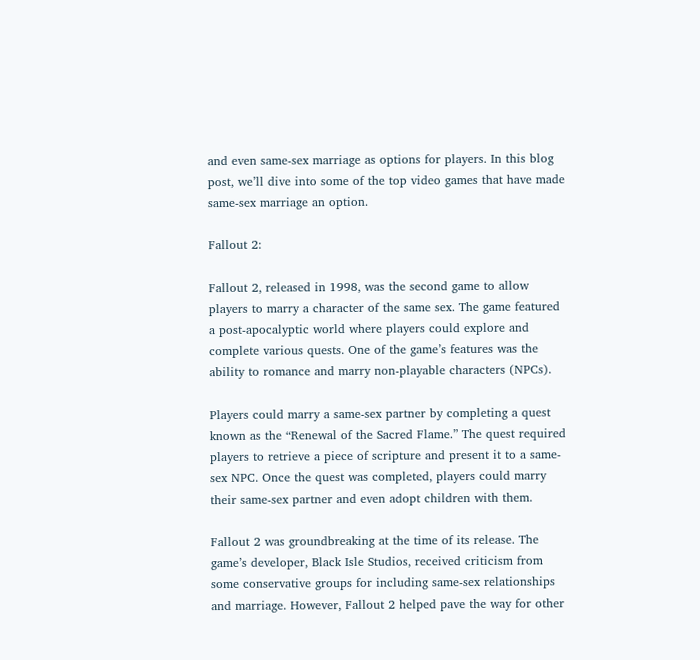and even same-sex marriage as options for players. In this blog post, we’ll dive into some of the top video games that have made same-sex marriage an option.

Fallout 2:

Fallout 2, released in 1998, was the second game to allow players to marry a character of the same sex. The game featured a post-apocalyptic world where players could explore and complete various quests. One of the game’s features was the ability to romance and marry non-playable characters (NPCs).

Players could marry a same-sex partner by completing a quest known as the “Renewal of the Sacred Flame.” The quest required players to retrieve a piece of scripture and present it to a same-sex NPC. Once the quest was completed, players could marry their same-sex partner and even adopt children with them.

Fallout 2 was groundbreaking at the time of its release. The game’s developer, Black Isle Studios, received criticism from some conservative groups for including same-sex relationships and marriage. However, Fallout 2 helped pave the way for other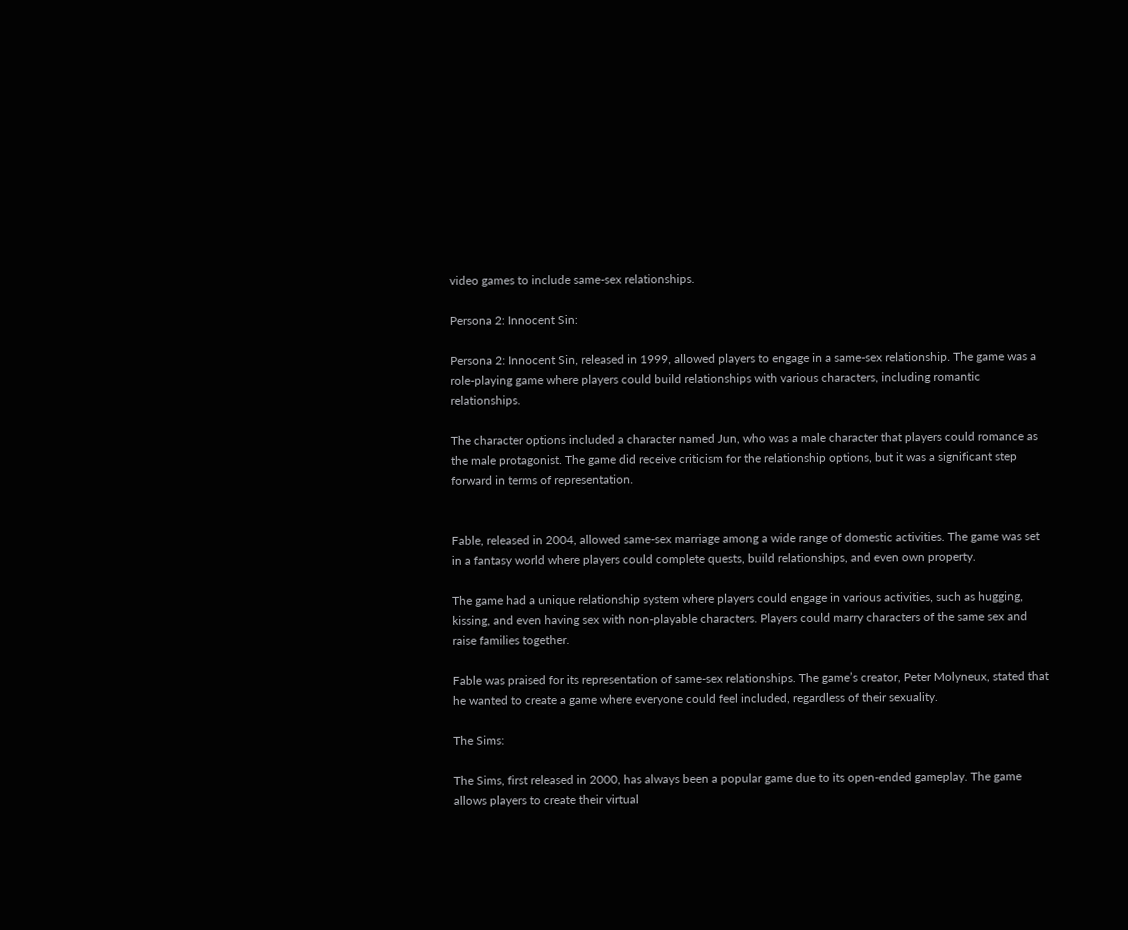video games to include same-sex relationships.

Persona 2: Innocent Sin:

Persona 2: Innocent Sin, released in 1999, allowed players to engage in a same-sex relationship. The game was a role-playing game where players could build relationships with various characters, including romantic relationships.

The character options included a character named Jun, who was a male character that players could romance as the male protagonist. The game did receive criticism for the relationship options, but it was a significant step forward in terms of representation.


Fable, released in 2004, allowed same-sex marriage among a wide range of domestic activities. The game was set in a fantasy world where players could complete quests, build relationships, and even own property.

The game had a unique relationship system where players could engage in various activities, such as hugging, kissing, and even having sex with non-playable characters. Players could marry characters of the same sex and raise families together.

Fable was praised for its representation of same-sex relationships. The game’s creator, Peter Molyneux, stated that he wanted to create a game where everyone could feel included, regardless of their sexuality.

The Sims:

The Sims, first released in 2000, has always been a popular game due to its open-ended gameplay. The game allows players to create their virtual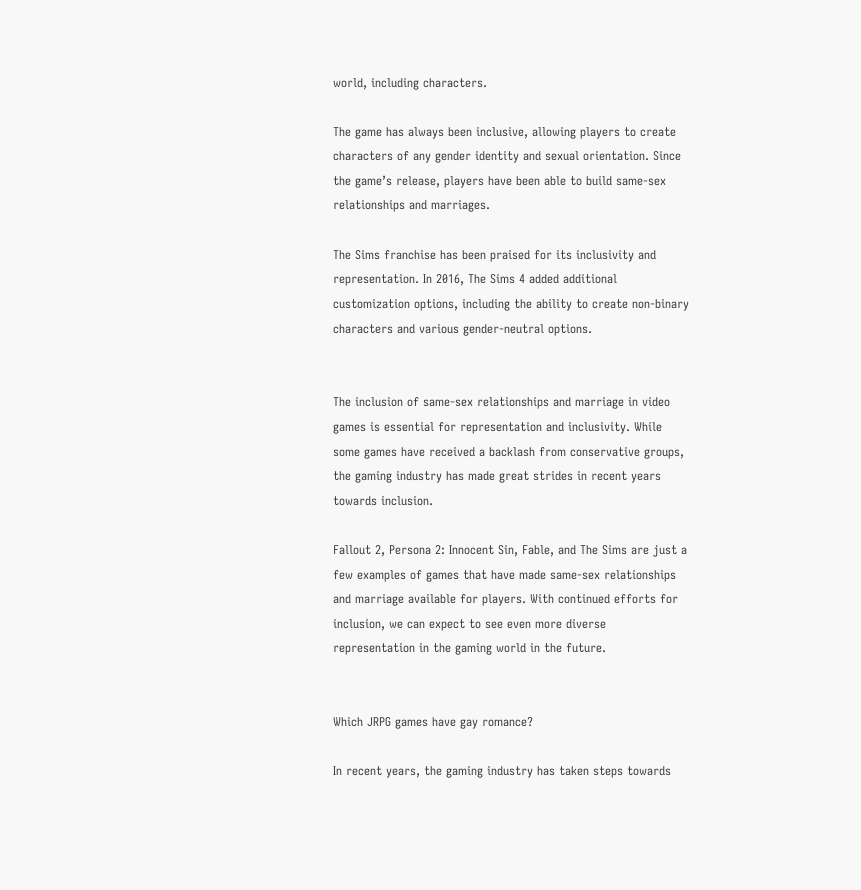world, including characters.

The game has always been inclusive, allowing players to create characters of any gender identity and sexual orientation. Since the game’s release, players have been able to build same-sex relationships and marriages.

The Sims franchise has been praised for its inclusivity and representation. In 2016, The Sims 4 added additional customization options, including the ability to create non-binary characters and various gender-neutral options.


The inclusion of same-sex relationships and marriage in video games is essential for representation and inclusivity. While some games have received a backlash from conservative groups, the gaming industry has made great strides in recent years towards inclusion.

Fallout 2, Persona 2: Innocent Sin, Fable, and The Sims are just a few examples of games that have made same-sex relationships and marriage available for players. With continued efforts for inclusion, we can expect to see even more diverse representation in the gaming world in the future.


Which JRPG games have gay romance?

In recent years, the gaming industry has taken steps towards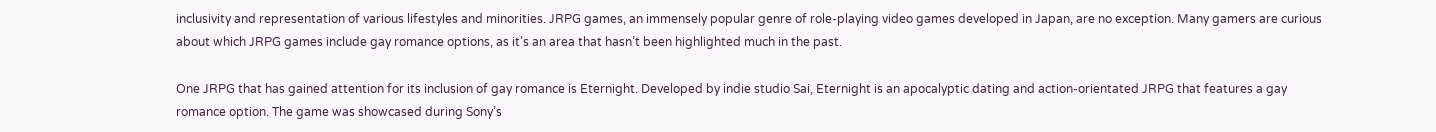inclusivity and representation of various lifestyles and minorities. JRPG games, an immensely popular genre of role-playing video games developed in Japan, are no exception. Many gamers are curious about which JRPG games include gay romance options, as it’s an area that hasn’t been highlighted much in the past.

One JRPG that has gained attention for its inclusion of gay romance is Eternight. Developed by indie studio Sai, Eternight is an apocalyptic dating and action-orientated JRPG that features a gay romance option. The game was showcased during Sony’s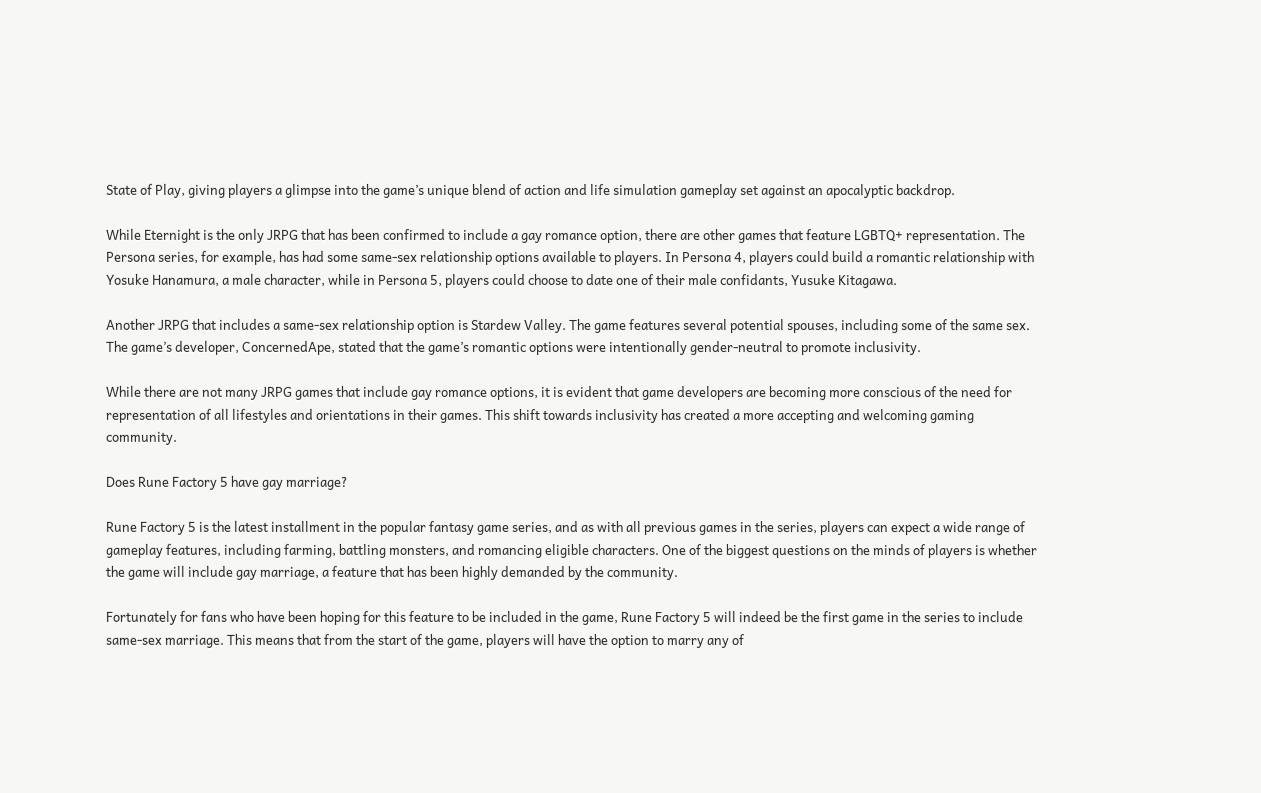State of Play, giving players a glimpse into the game’s unique blend of action and life simulation gameplay set against an apocalyptic backdrop.

While Eternight is the only JRPG that has been confirmed to include a gay romance option, there are other games that feature LGBTQ+ representation. The Persona series, for example, has had some same-sex relationship options available to players. In Persona 4, players could build a romantic relationship with Yosuke Hanamura, a male character, while in Persona 5, players could choose to date one of their male confidants, Yusuke Kitagawa.

Another JRPG that includes a same-sex relationship option is Stardew Valley. The game features several potential spouses, including some of the same sex. The game’s developer, ConcernedApe, stated that the game’s romantic options were intentionally gender-neutral to promote inclusivity.

While there are not many JRPG games that include gay romance options, it is evident that game developers are becoming more conscious of the need for representation of all lifestyles and orientations in their games. This shift towards inclusivity has created a more accepting and welcoming gaming community.

Does Rune Factory 5 have gay marriage?

Rune Factory 5 is the latest installment in the popular fantasy game series, and as with all previous games in the series, players can expect a wide range of gameplay features, including farming, battling monsters, and romancing eligible characters. One of the biggest questions on the minds of players is whether the game will include gay marriage, a feature that has been highly demanded by the community.

Fortunately for fans who have been hoping for this feature to be included in the game, Rune Factory 5 will indeed be the first game in the series to include same-sex marriage. This means that from the start of the game, players will have the option to marry any of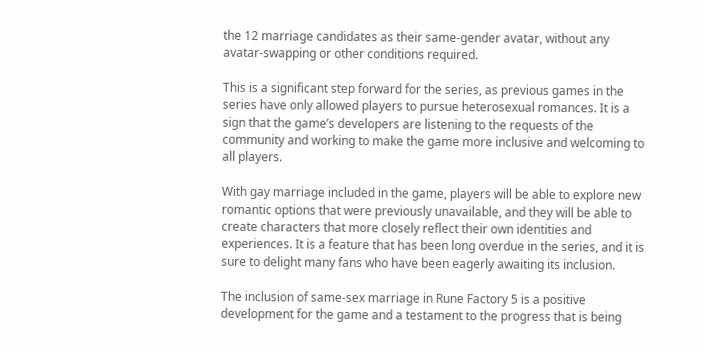the 12 marriage candidates as their same-gender avatar, without any avatar-swapping or other conditions required.

This is a significant step forward for the series, as previous games in the series have only allowed players to pursue heterosexual romances. It is a sign that the game’s developers are listening to the requests of the community and working to make the game more inclusive and welcoming to all players.

With gay marriage included in the game, players will be able to explore new romantic options that were previously unavailable, and they will be able to create characters that more closely reflect their own identities and experiences. It is a feature that has been long overdue in the series, and it is sure to delight many fans who have been eagerly awaiting its inclusion.

The inclusion of same-sex marriage in Rune Factory 5 is a positive development for the game and a testament to the progress that is being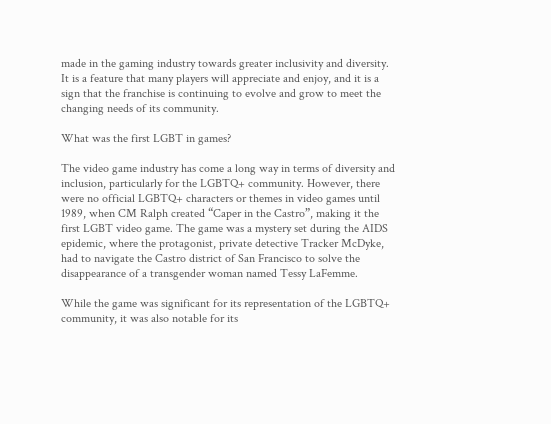made in the gaming industry towards greater inclusivity and diversity. It is a feature that many players will appreciate and enjoy, and it is a sign that the franchise is continuing to evolve and grow to meet the changing needs of its community.

What was the first LGBT in games?

The video game industry has come a long way in terms of diversity and inclusion, particularly for the LGBTQ+ community. However, there were no official LGBTQ+ characters or themes in video games until 1989, when CM Ralph created “Caper in the Castro”, making it the first LGBT video game. The game was a mystery set during the AIDS epidemic, where the protagonist, private detective Tracker McDyke, had to navigate the Castro district of San Francisco to solve the disappearance of a transgender woman named Tessy LaFemme.

While the game was significant for its representation of the LGBTQ+ community, it was also notable for its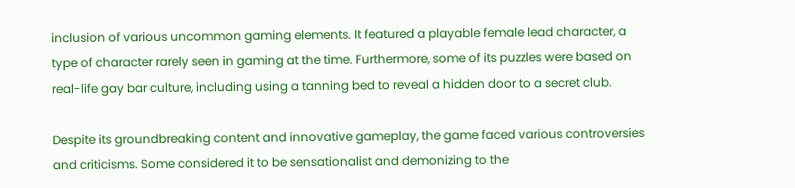inclusion of various uncommon gaming elements. It featured a playable female lead character, a type of character rarely seen in gaming at the time. Furthermore, some of its puzzles were based on real-life gay bar culture, including using a tanning bed to reveal a hidden door to a secret club.

Despite its groundbreaking content and innovative gameplay, the game faced various controversies and criticisms. Some considered it to be sensationalist and demonizing to the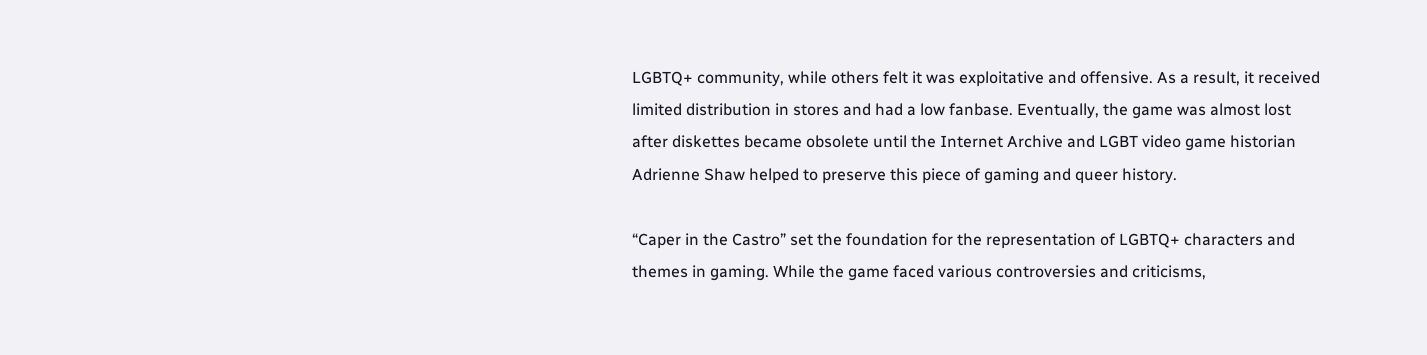LGBTQ+ community, while others felt it was exploitative and offensive. As a result, it received limited distribution in stores and had a low fanbase. Eventually, the game was almost lost after diskettes became obsolete until the Internet Archive and LGBT video game historian Adrienne Shaw helped to preserve this piece of gaming and queer history.

“Caper in the Castro” set the foundation for the representation of LGBTQ+ characters and themes in gaming. While the game faced various controversies and criticisms,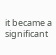it became a significant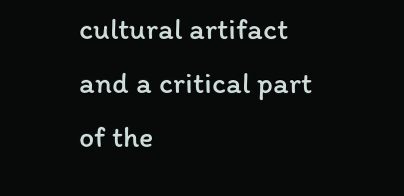cultural artifact and a critical part of the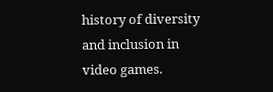history of diversity and inclusion in video games.